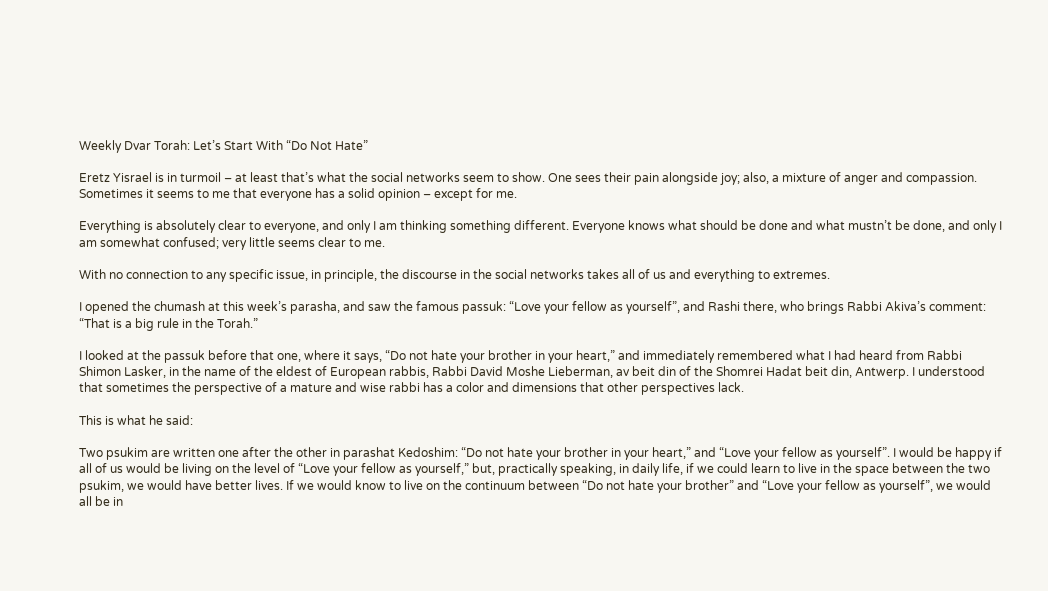Weekly Dvar Torah: Let’s Start With “Do Not Hate”

Eretz Yisrael is in turmoil – at least that’s what the social networks seem to show. One sees their pain alongside joy; also, a mixture of anger and compassion. Sometimes it seems to me that everyone has a solid opinion – except for me.

Everything is absolutely clear to everyone, and only I am thinking something different. Everyone knows what should be done and what mustn’t be done, and only I am somewhat confused; very little seems clear to me.

With no connection to any specific issue, in principle, the discourse in the social networks takes all of us and everything to extremes.

I opened the chumash at this week’s parasha, and saw the famous passuk: “Love your fellow as yourself”, and Rashi there, who brings Rabbi Akiva’s comment: “That is a big rule in the Torah.”

I looked at the passuk before that one, where it says, “Do not hate your brother in your heart,” and immediately remembered what I had heard from Rabbi Shimon Lasker, in the name of the eldest of European rabbis, Rabbi David Moshe Lieberman, av beit din of the Shomrei Hadat beit din, Antwerp. I understood that sometimes the perspective of a mature and wise rabbi has a color and dimensions that other perspectives lack.

This is what he said:

Two psukim are written one after the other in parashat Kedoshim: “Do not hate your brother in your heart,” and “Love your fellow as yourself”. I would be happy if all of us would be living on the level of “Love your fellow as yourself,” but, practically speaking, in daily life, if we could learn to live in the space between the two psukim, we would have better lives. If we would know to live on the continuum between “Do not hate your brother” and “Love your fellow as yourself”, we would all be in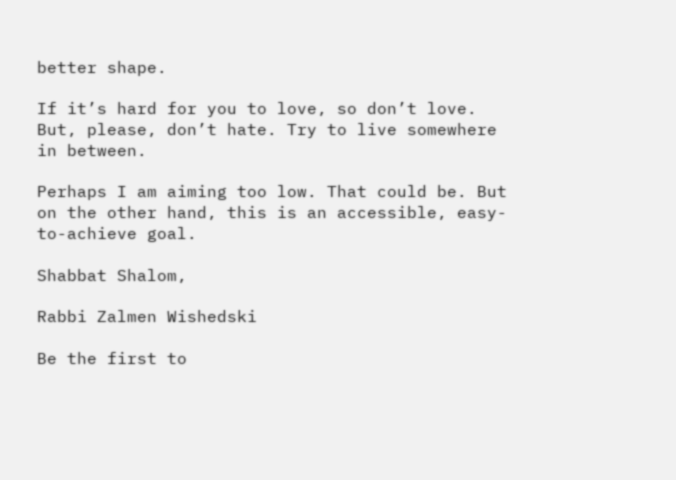better shape.

If it’s hard for you to love, so don’t love. But, please, don’t hate. Try to live somewhere in between.

Perhaps I am aiming too low. That could be. But on the other hand, this is an accessible, easy-to-achieve goal.

Shabbat Shalom,

Rabbi Zalmen Wishedski

Be the first to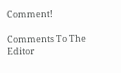Comment!

Comments To The Editor